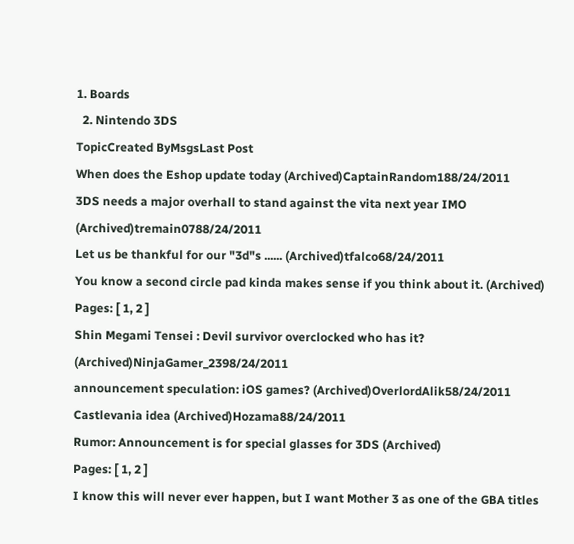1. Boards
  2. Nintendo 3DS
TopicCreated ByMsgsLast Post
When does the Eshop update today (Archived)CaptainRandom188/24/2011
3DS needs a major overhall to stand against the vita next year IMO (Archived)tremain0788/24/2011
Let us be thankful for our "3d"s ...... (Archived)tfalco68/24/2011
You know a second circle pad kinda makes sense if you think about it. (Archived)
Pages: [ 1, 2 ]
Shin Megami Tensei : Devil survivor overclocked who has it? (Archived)NinjaGamer_2398/24/2011
announcement speculation: iOS games? (Archived)OverlordAlik58/24/2011
Castlevania idea (Archived)Hozama88/24/2011
Rumor: Announcement is for special glasses for 3DS (Archived)
Pages: [ 1, 2 ]
I know this will never ever happen, but I want Mother 3 as one of the GBA titles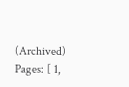(Archived)
Pages: [ 1,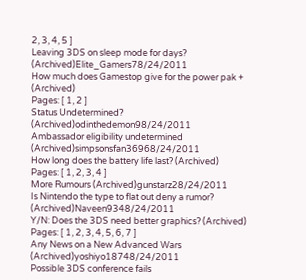2, 3, 4, 5 ]
Leaving 3DS on sleep mode for days? (Archived)Elite_Gamers78/24/2011
How much does Gamestop give for the power pak + (Archived)
Pages: [ 1, 2 ]
Status Undetermined? (Archived)odinthedemon98/24/2011
Ambassador eligibility undetermined (Archived)simpsonsfan36968/24/2011
How long does the battery life last? (Archived)
Pages: [ 1, 2, 3, 4 ]
More Rumours (Archived)gunstarz28/24/2011
Is Nintendo the type to flat out deny a rumor? (Archived)Naveen9348/24/2011
Y/N: Does the 3DS need better graphics? (Archived)
Pages: [ 1, 2, 3, 4, 5, 6, 7 ]
Any News on a New Advanced Wars (Archived)yoshiyo18748/24/2011
Possible 3DS conference fails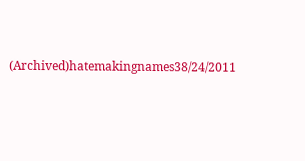(Archived)hatemakingnames38/24/2011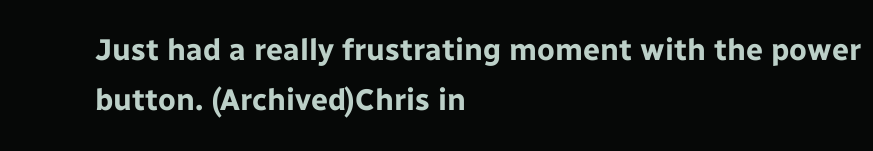Just had a really frustrating moment with the power button. (Archived)Chris in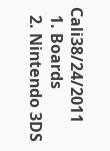Cali38/24/2011
  1. Boards
  2. Nintendo 3DS